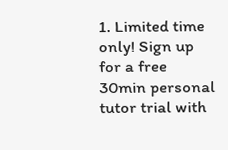1. Limited time only! Sign up for a free 30min personal tutor trial with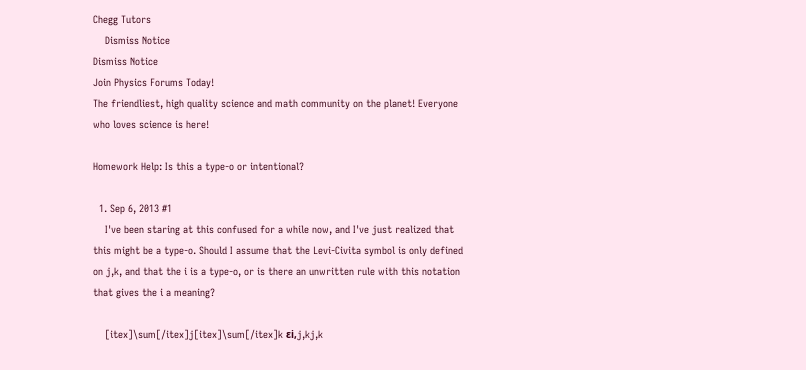Chegg Tutors
    Dismiss Notice
Dismiss Notice
Join Physics Forums Today!
The friendliest, high quality science and math community on the planet! Everyone who loves science is here!

Homework Help: Is this a type-o or intentional?

  1. Sep 6, 2013 #1
    I've been staring at this confused for a while now, and I've just realized that this might be a type-o. Should I assume that the Levi-Civita symbol is only defined on j,k, and that the i is a type-o, or is there an unwritten rule with this notation that gives the i a meaning?

    [itex]\sum[/itex]j[itex]\sum[/itex]k εi,j,kj,k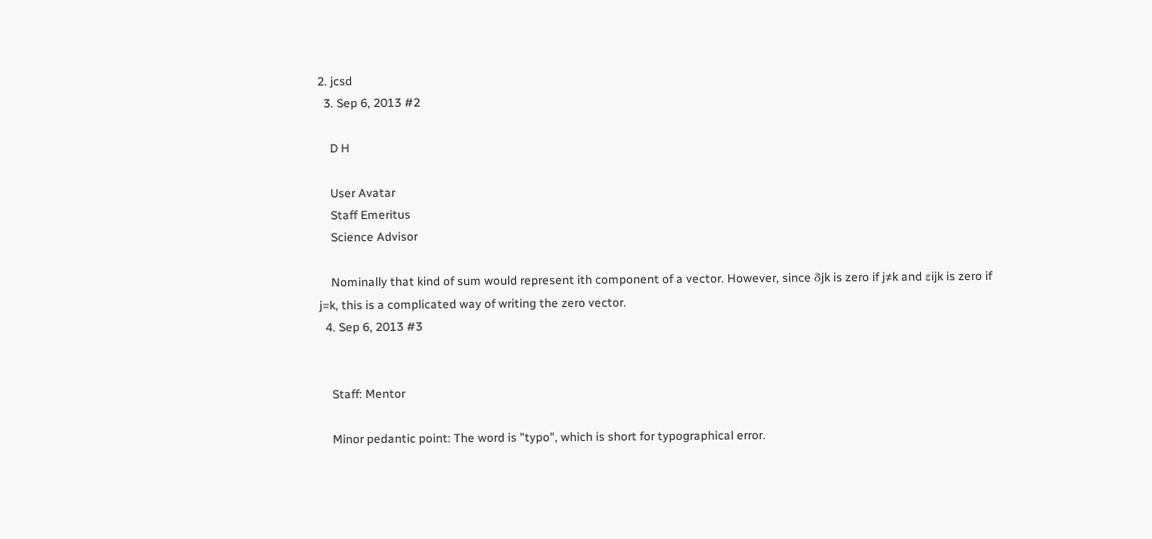2. jcsd
  3. Sep 6, 2013 #2

    D H

    User Avatar
    Staff Emeritus
    Science Advisor

    Nominally that kind of sum would represent ith component of a vector. However, since δjk is zero if j≠k and εijk is zero if j=k, this is a complicated way of writing the zero vector.
  4. Sep 6, 2013 #3


    Staff: Mentor

    Minor pedantic point: The word is "typo", which is short for typographical error.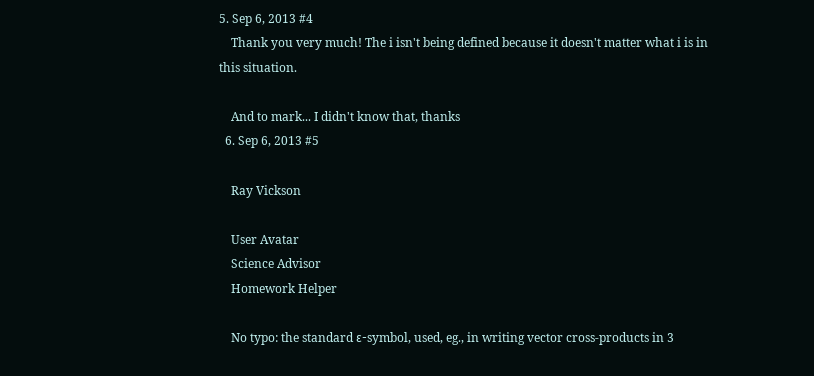5. Sep 6, 2013 #4
    Thank you very much! The i isn't being defined because it doesn't matter what i is in this situation.

    And to mark... I didn't know that, thanks
  6. Sep 6, 2013 #5

    Ray Vickson

    User Avatar
    Science Advisor
    Homework Helper

    No typo: the standard ε-symbol, used, eg., in writing vector cross-products in 3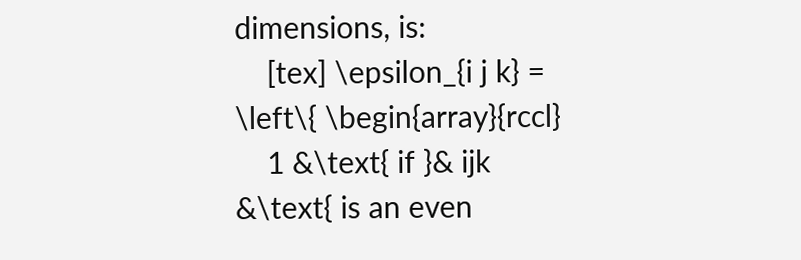dimensions, is:
    [tex] \epsilon_{i j k} = \left\{ \begin{array}{rccl}
    1 &\text{ if }& ijk &\text{ is an even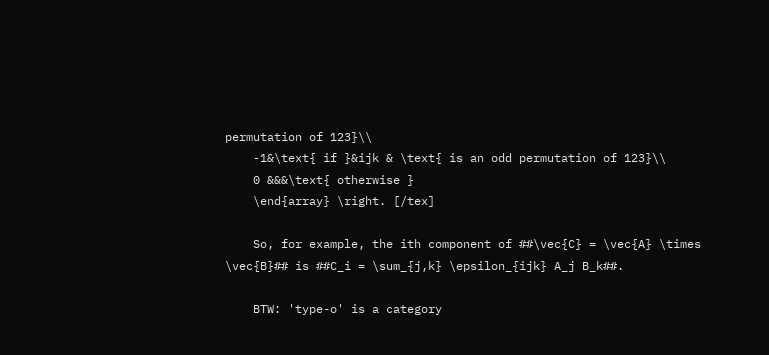permutation of 123}\\
    -1&\text{ if }&ijk & \text{ is an odd permutation of 123}\\
    0 &&&\text{ otherwise }
    \end{array} \right. [/tex]

    So, for example, the ith component of ##\vec{C} = \vec{A} \times \vec{B}## is ##C_i = \sum_{j,k} \epsilon_{ijk} A_j B_k##.

    BTW: 'type-o' is a category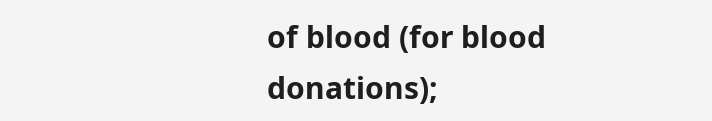of blood (for blood donations);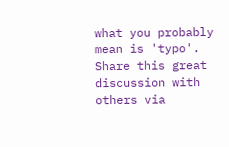what you probably mean is 'typo'.
Share this great discussion with others via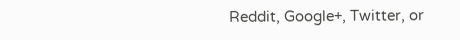Reddit, Google+, Twitter, or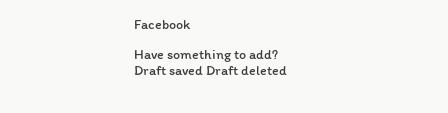Facebook

Have something to add?
Draft saved Draft deleted